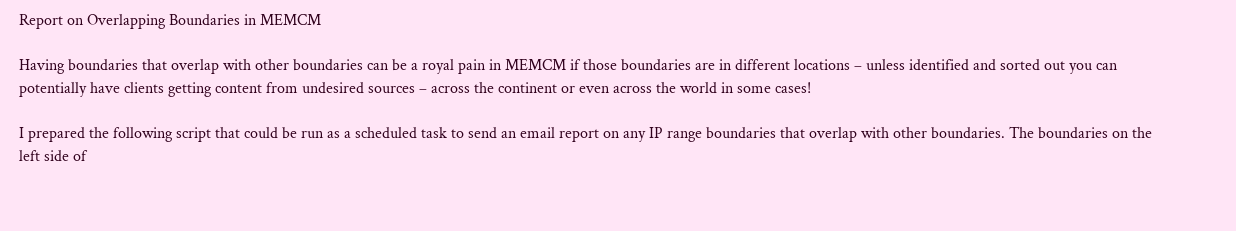Report on Overlapping Boundaries in MEMCM

Having boundaries that overlap with other boundaries can be a royal pain in MEMCM if those boundaries are in different locations – unless identified and sorted out you can potentially have clients getting content from undesired sources – across the continent or even across the world in some cases!

I prepared the following script that could be run as a scheduled task to send an email report on any IP range boundaries that overlap with other boundaries. The boundaries on the left side of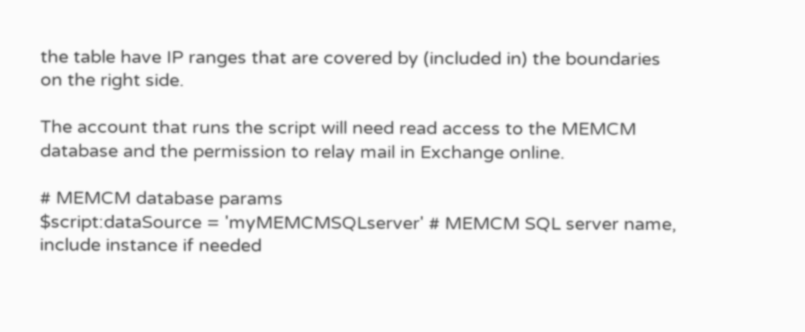the table have IP ranges that are covered by (included in) the boundaries on the right side.

The account that runs the script will need read access to the MEMCM database and the permission to relay mail in Exchange online.

# MEMCM database params
$script:dataSource = 'myMEMCMSQLserver' # MEMCM SQL server name, include instance if needed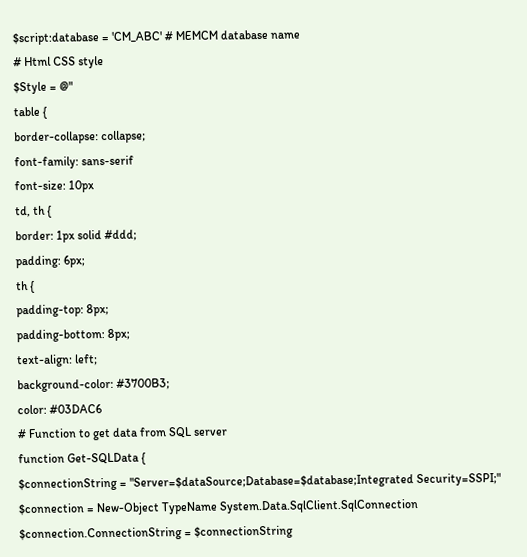$script:database = 'CM_ABC' # MEMCM database name
# Html CSS style
$Style = @"
table {
border-collapse: collapse;
font-family: sans-serif
font-size: 10px
td, th {
border: 1px solid #ddd;
padding: 6px;
th {
padding-top: 8px;
padding-bottom: 8px;
text-align: left;
background-color: #3700B3;
color: #03DAC6
# Function to get data from SQL server
function Get-SQLData {
$connectionString = "Server=$dataSource;Database=$database;Integrated Security=SSPI;"
$connection = New-Object TypeName System.Data.SqlClient.SqlConnection
$connection.ConnectionString = $connectionString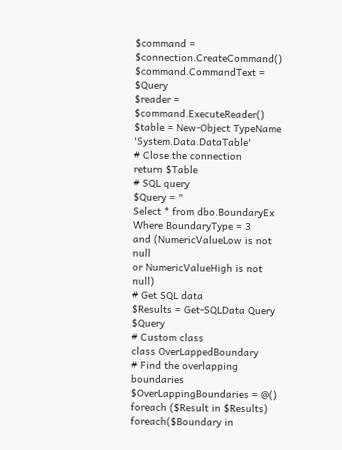$command = $connection.CreateCommand()
$command.CommandText = $Query
$reader = $command.ExecuteReader()
$table = New-Object TypeName 'System.Data.DataTable'
# Close the connection
return $Table
# SQL query
$Query = "
Select * from dbo.BoundaryEx
Where BoundaryType = 3
and (NumericValueLow is not null
or NumericValueHigh is not null)
# Get SQL data
$Results = Get-SQLData Query $Query
# Custom class
class OverLappedBoundary
# Find the overlapping boundaries
$OverLappingBoundaries = @()
foreach ($Result in $Results)
foreach($Boundary in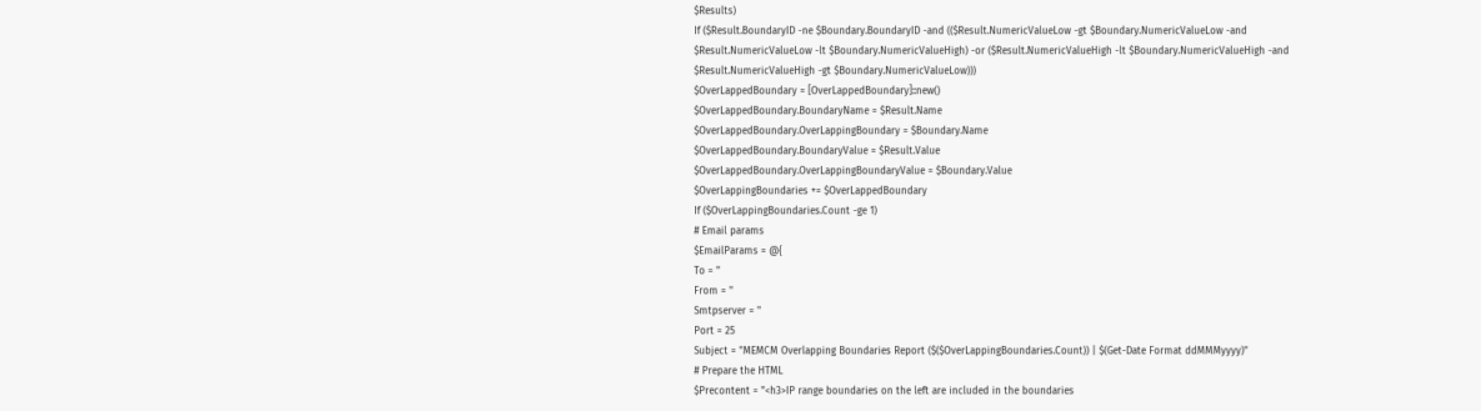$Results)
If ($Result.BoundaryID -ne $Boundary.BoundaryID -and (($Result.NumericValueLow -gt $Boundary.NumericValueLow -and $Result.NumericValueLow -lt $Boundary.NumericValueHigh) -or ($Result.NumericValueHigh -lt $Boundary.NumericValueHigh -and $Result.NumericValueHigh -gt $Boundary.NumericValueLow)))
$OverLappedBoundary = [OverLappedBoundary]::new()
$OverLappedBoundary.BoundaryName = $Result.Name
$OverLappedBoundary.OverLappingBoundary = $Boundary.Name
$OverLappedBoundary.BoundaryValue = $Result.Value
$OverLappedBoundary.OverLappingBoundaryValue = $Boundary.Value
$OverLappingBoundaries += $OverLappedBoundary
If ($OverLappingBoundaries.Count -ge 1)
# Email params
$EmailParams = @{
To = ''
From = ''
Smtpserver = ''
Port = 25
Subject = "MEMCM Overlapping Boundaries Report ($($OverLappingBoundaries.Count)) | $(Get-Date Format ddMMMyyyy)"
# Prepare the HTML
$Precontent = "<h3>IP range boundaries on the left are included in the boundaries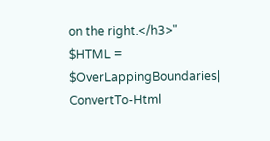on the right.</h3>"
$HTML = $OverLappingBoundaries|
ConvertTo-Html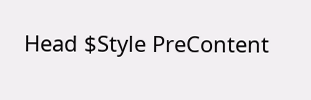Head $Style PreContent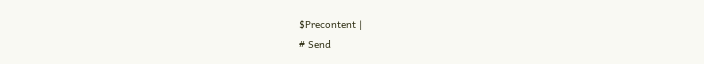$Precontent |
# Send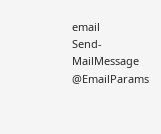email
Send-MailMessage @EmailParams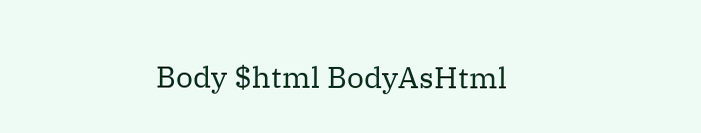Body $html BodyAsHtml